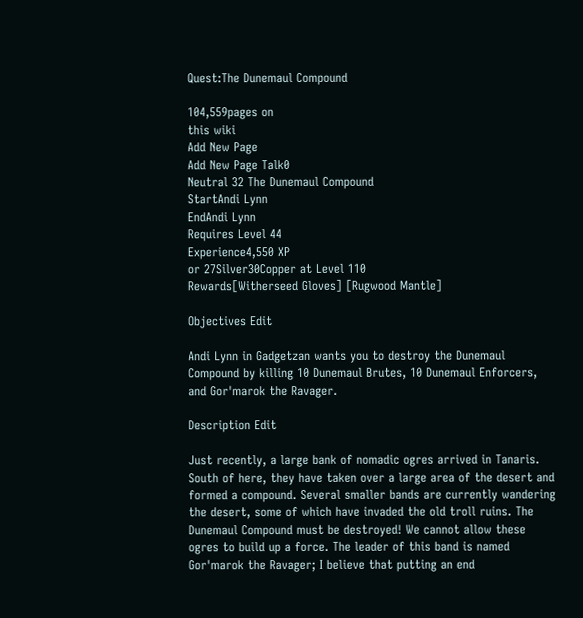Quest:The Dunemaul Compound

104,559pages on
this wiki
Add New Page
Add New Page Talk0
Neutral 32 The Dunemaul Compound
StartAndi Lynn
EndAndi Lynn
Requires Level 44
Experience4,550 XP
or 27Silver30Copper at Level 110
Rewards[Witherseed Gloves] [Rugwood Mantle]

Objectives Edit

Andi Lynn in Gadgetzan wants you to destroy the Dunemaul Compound by killing 10 Dunemaul Brutes, 10 Dunemaul Enforcers, and Gor'marok the Ravager.

Description Edit

Just recently, a large bank of nomadic ogres arrived in Tanaris. South of here, they have taken over a large area of the desert and formed a compound. Several smaller bands are currently wandering the desert, some of which have invaded the old troll ruins. The Dunemaul Compound must be destroyed! We cannot allow these ogres to build up a force. The leader of this band is named Gor'marok the Ravager; I believe that putting an end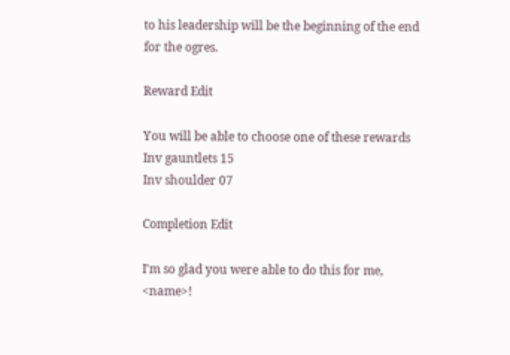to his leadership will be the beginning of the end for the ogres.

Reward Edit

You will be able to choose one of these rewards
Inv gauntlets 15
Inv shoulder 07

Completion Edit

I'm so glad you were able to do this for me, <name>!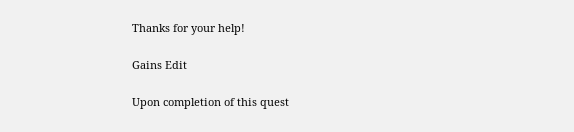Thanks for your help!

Gains Edit

Upon completion of this quest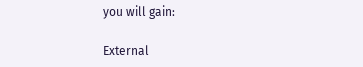you will gain:

External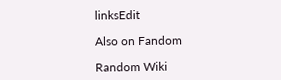linksEdit

Also on Fandom

Random Wiki